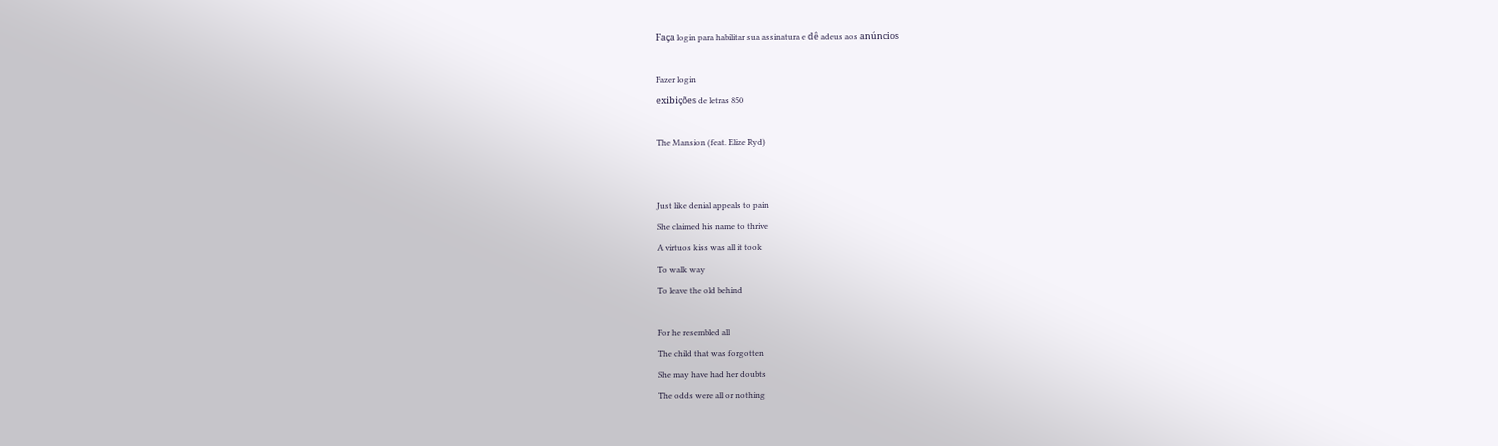Faça login para habilitar sua assinatura e dê adeus aos anúncios

Fazer login
exibições de letras 850

The Mansion (feat. Elize Ryd)


Just like denial appeals to pain
She claimed his name to thrive
A virtuos kiss was all it took
To walk way
To leave the old behind

For he resembled all
The child that was forgotten
She may have had her doubts
The odds were all or nothing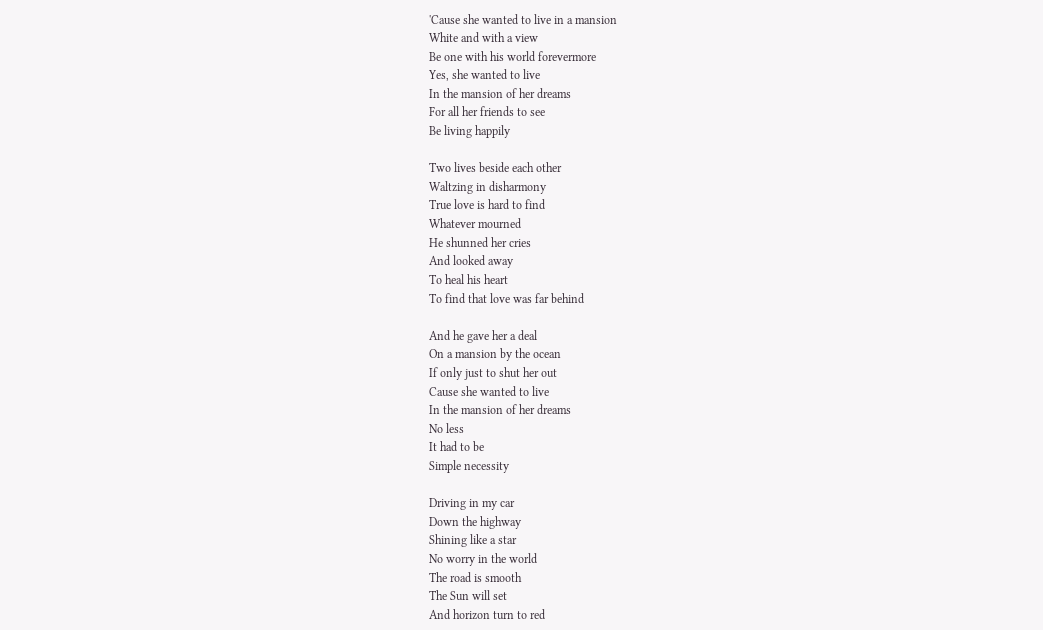'Cause she wanted to live in a mansion
White and with a view
Be one with his world forevermore
Yes, she wanted to live
In the mansion of her dreams
For all her friends to see
Be living happily

Two lives beside each other
Waltzing in disharmony
True love is hard to find
Whatever mourned
He shunned her cries
And looked away
To heal his heart
To find that love was far behind

And he gave her a deal
On a mansion by the ocean
If only just to shut her out
Cause she wanted to live
In the mansion of her dreams
No less
It had to be
Simple necessity

Driving in my car
Down the highway
Shining like a star
No worry in the world
The road is smooth
The Sun will set
And horizon turn to red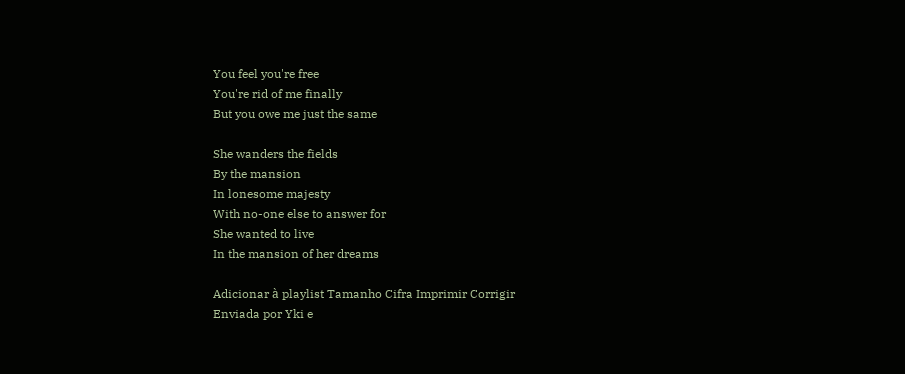You feel you're free
You're rid of me finally
But you owe me just the same

She wanders the fields
By the mansion
In lonesome majesty
With no-one else to answer for
She wanted to live
In the mansion of her dreams

Adicionar à playlist Tamanho Cifra Imprimir Corrigir
Enviada por Yki e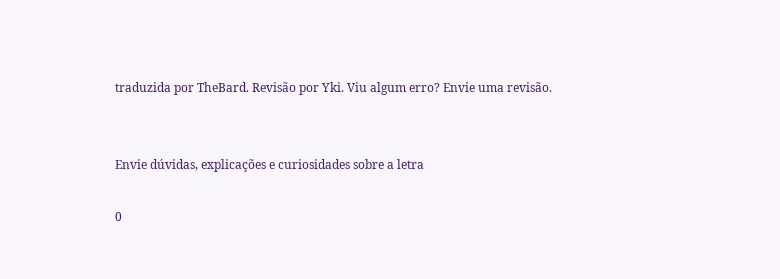traduzida por TheBard. Revisão por Yki. Viu algum erro? Envie uma revisão.


Envie dúvidas, explicações e curiosidades sobre a letra

0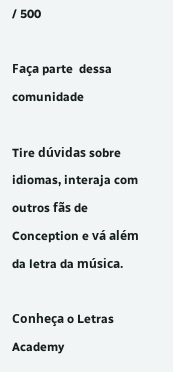/ 500

Faça parte  dessa comunidade

Tire dúvidas sobre idiomas, interaja com outros fãs de Conception e vá além da letra da música.

Conheça o Letras Academy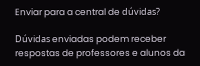Enviar para a central de dúvidas?

Dúvidas enviadas podem receber respostas de professores e alunos da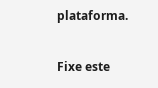plataforma.

Fixe este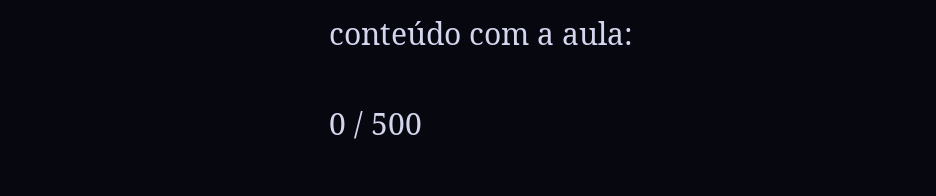conteúdo com a aula:

0 / 500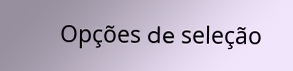Opções de seleção